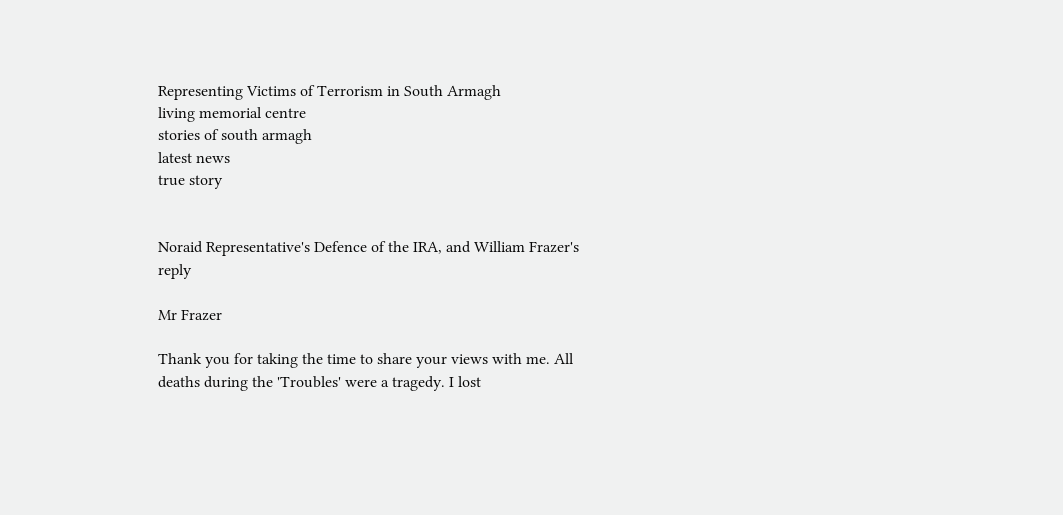Representing Victims of Terrorism in South Armagh
living memorial centre
stories of south armagh
latest news
true story


Noraid Representative's Defence of the IRA, and William Frazer's reply

Mr Frazer

Thank you for taking the time to share your views with me. All deaths during the 'Troubles' were a tragedy. I lost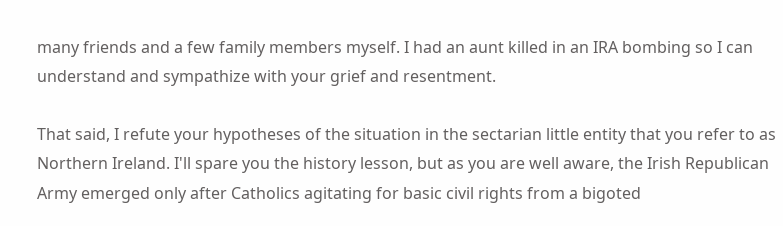many friends and a few family members myself. I had an aunt killed in an IRA bombing so I can understand and sympathize with your grief and resentment.

That said, I refute your hypotheses of the situation in the sectarian little entity that you refer to as Northern Ireland. I'll spare you the history lesson, but as you are well aware, the Irish Republican Army emerged only after Catholics agitating for basic civil rights from a bigoted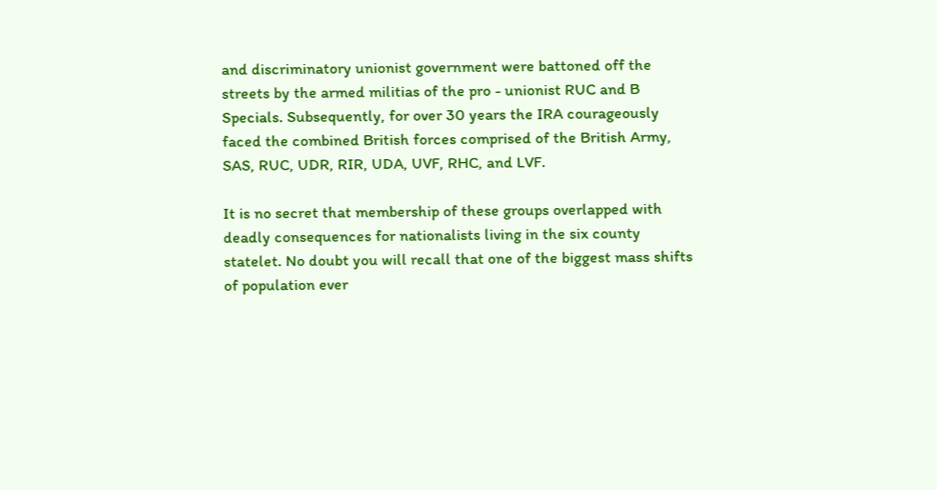and discriminatory unionist government were battoned off the streets by the armed militias of the pro - unionist RUC and B Specials. Subsequently, for over 30 years the IRA courageously faced the combined British forces comprised of the British Army, SAS, RUC, UDR, RIR, UDA, UVF, RHC, and LVF.

It is no secret that membership of these groups overlapped with deadly consequences for nationalists living in the six county statelet. No doubt you will recall that one of the biggest mass shifts of population ever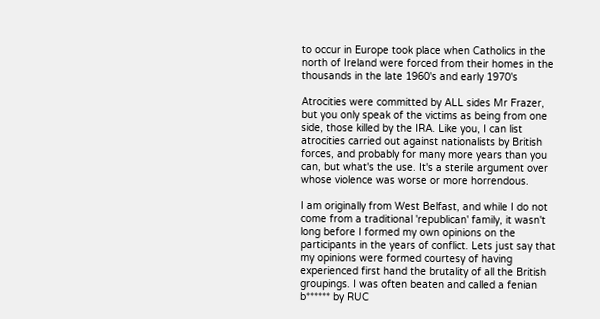to occur in Europe took place when Catholics in the north of Ireland were forced from their homes in the thousands in the late 1960's and early 1970's

Atrocities were committed by ALL sides Mr Frazer, but you only speak of the victims as being from one side, those killed by the IRA. Like you, I can list atrocities carried out against nationalists by British forces, and probably for many more years than you can, but what's the use. It's a sterile argument over whose violence was worse or more horrendous.

I am originally from West Belfast, and while I do not come from a traditional 'republican' family, it wasn't long before I formed my own opinions on the participants in the years of conflict. Lets just say that my opinions were formed courtesy of having experienced first hand the brutality of all the British groupings. I was often beaten and called a fenian b****** by RUC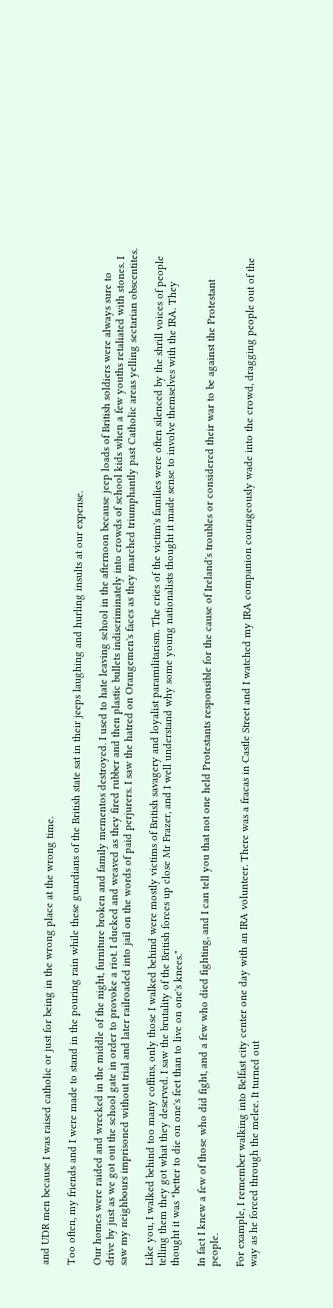and UDR men because I was raised catholic or just for being in the wrong place at the wrong time.

Too often, my friends and I were made to stand in the pouring rain while these guardians of the British state sat in their jeeps laughing and hurling insults at our expense.

Our homes were raided and wrecked in the middle of the night, furniture broken and family mementos destroyed. I used to hate leaving school in the afternoon because jeep loads of British soldiers were always sure to drive by just as we got out the school gate in order to provoke a riot. I ducked and weaved as they fired rubber and then plastic bullets indiscriminately into crowds of school kids when a few youths retaliated with stones. I saw my neighbours imprisoned without trial and later railroaded into jail on the words of paid perjurers. I saw the hatred on Orangemen's faces as they marched triumphantly past Catholic areas yelling sectarian obscentites.

Like you, I walked behind too many coffins, only those I walked behind were mostly victims of British savagery and loyalist paramilitarism. The cries of the victim's families were often silenced by the shrill voices of people telling them they got what they deserved. I saw the brutality of the British forces up close Mr Frazer, and I well understand why some young nationalists thought it made sense to involve themselves with the IRA. They thought it was "better to die on one's feet than to live on one's knees."

In fact I knew a few of those who did fight, and a few who died fighting, and I can tell you that not one held Protestants responsible for the cause of Ireland's troubles or considered their war to be against the Protestant people.

For example, I remember walking into Belfast city center one day with an IRA volunteer. There was a fracas in Castle Street and I watched my IRA companion courageously wade into the crowd, dragging people out of the way as he forced through the melee. It turned out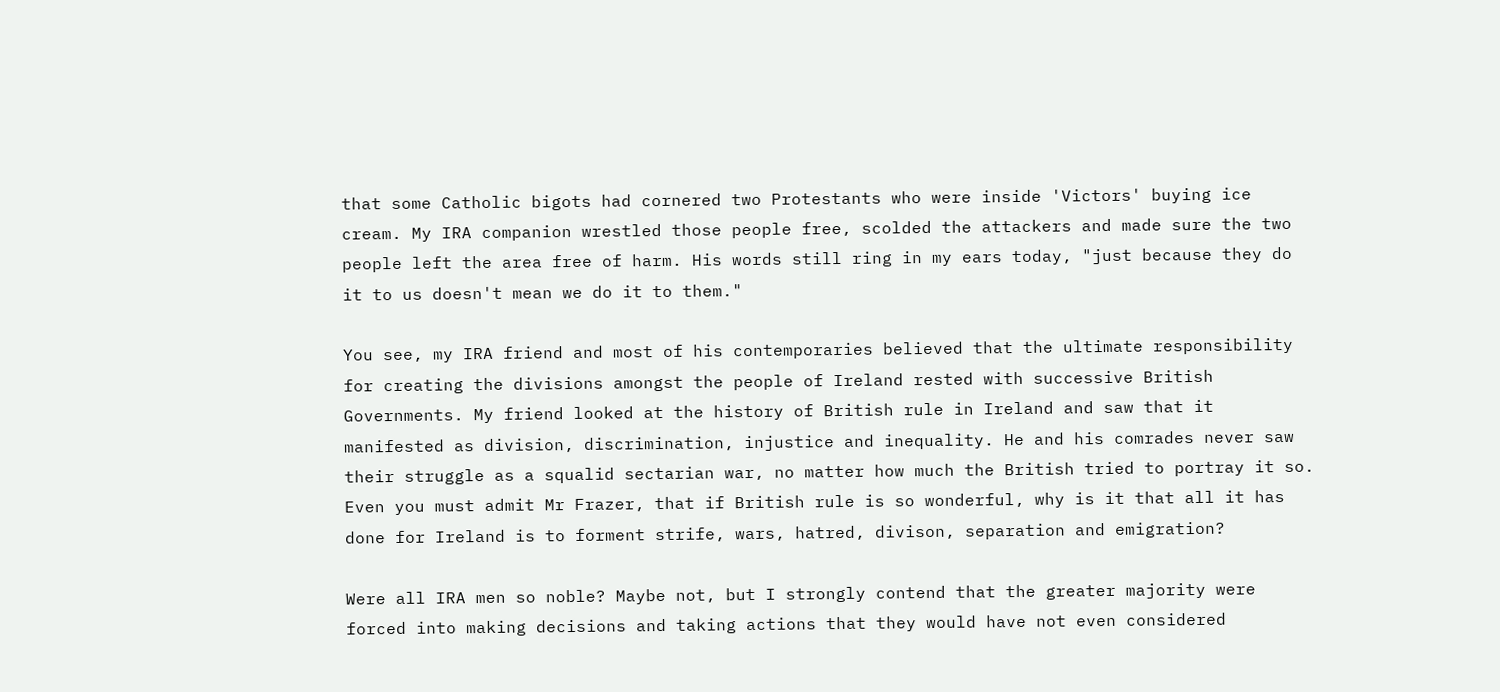that some Catholic bigots had cornered two Protestants who were inside 'Victors' buying ice cream. My IRA companion wrestled those people free, scolded the attackers and made sure the two people left the area free of harm. His words still ring in my ears today, "just because they do it to us doesn't mean we do it to them."

You see, my IRA friend and most of his contemporaries believed that the ultimate responsibility for creating the divisions amongst the people of Ireland rested with successive British Governments. My friend looked at the history of British rule in Ireland and saw that it manifested as division, discrimination, injustice and inequality. He and his comrades never saw their struggle as a squalid sectarian war, no matter how much the British tried to portray it so. Even you must admit Mr Frazer, that if British rule is so wonderful, why is it that all it has done for Ireland is to forment strife, wars, hatred, divison, separation and emigration?

Were all IRA men so noble? Maybe not, but I strongly contend that the greater majority were forced into making decisions and taking actions that they would have not even considered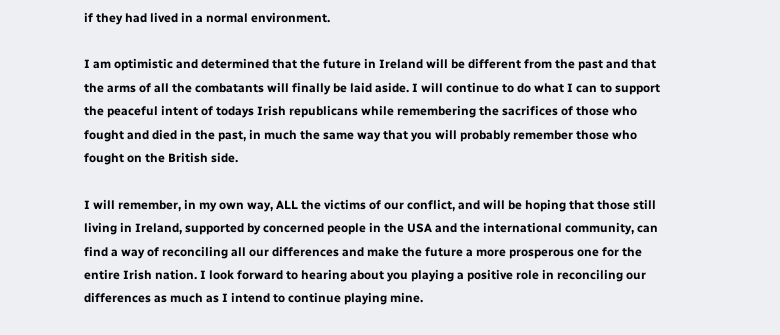if they had lived in a normal environment.

I am optimistic and determined that the future in Ireland will be different from the past and that the arms of all the combatants will finally be laid aside. I will continue to do what I can to support the peaceful intent of todays Irish republicans while remembering the sacrifices of those who fought and died in the past, in much the same way that you will probably remember those who fought on the British side.

I will remember, in my own way, ALL the victims of our conflict, and will be hoping that those still living in Ireland, supported by concerned people in the USA and the international community, can find a way of reconciling all our differences and make the future a more prosperous one for the entire Irish nation. I look forward to hearing about you playing a positive role in reconciling our differences as much as I intend to continue playing mine.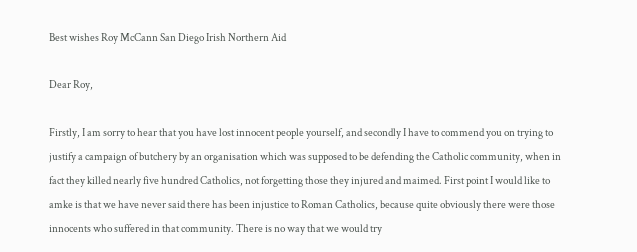Best wishes Roy McCann San Diego Irish Northern Aid

Dear Roy,

Firstly, I am sorry to hear that you have lost innocent people yourself, and secondly I have to commend you on trying to justify a campaign of butchery by an organisation which was supposed to be defending the Catholic community, when in fact they killed nearly five hundred Catholics, not forgetting those they injured and maimed. First point I would like to amke is that we have never said there has been injustice to Roman Catholics, because quite obviously there were those innocents who suffered in that community. There is no way that we would try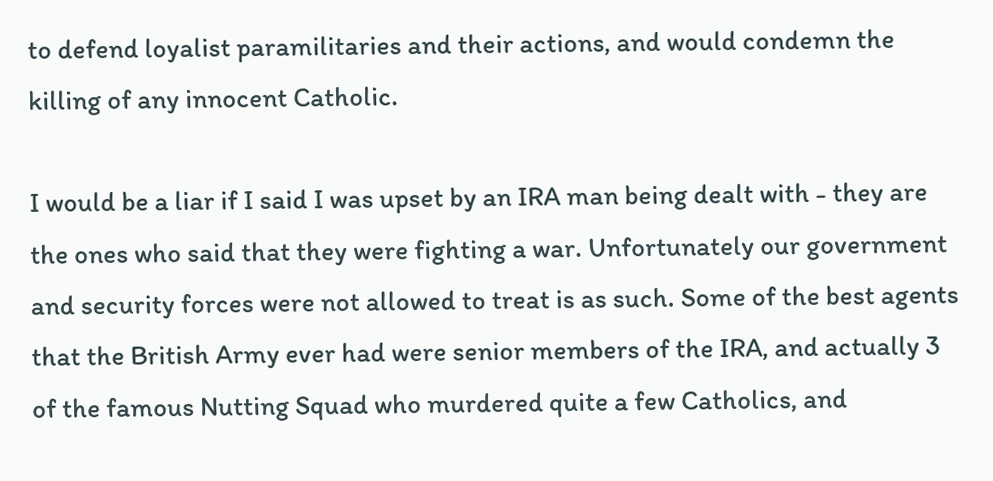to defend loyalist paramilitaries and their actions, and would condemn the killing of any innocent Catholic.

I would be a liar if I said I was upset by an IRA man being dealt with - they are the ones who said that they were fighting a war. Unfortunately our government and security forces were not allowed to treat is as such. Some of the best agents that the British Army ever had were senior members of the IRA, and actually 3 of the famous Nutting Squad who murdered quite a few Catholics, and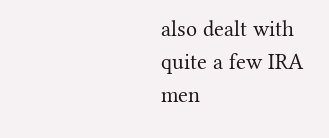also dealt with quite a few IRA men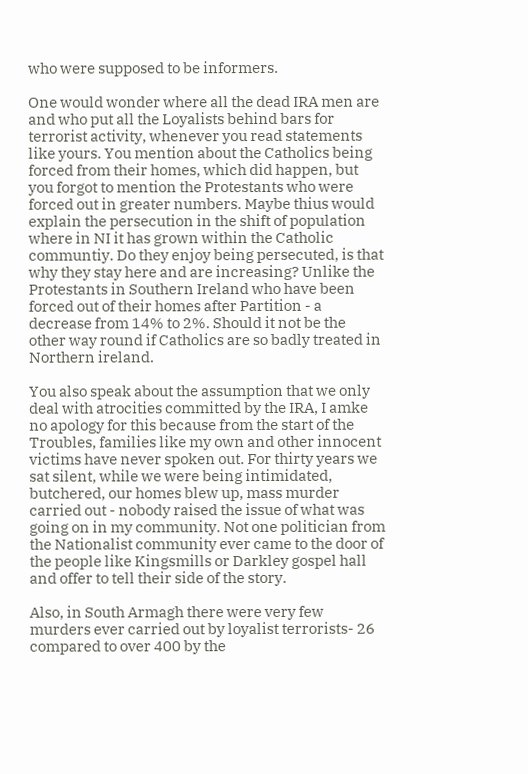who were supposed to be informers.

One would wonder where all the dead IRA men are and who put all the Loyalists behind bars for terrorist activity, whenever you read statements like yours. You mention about the Catholics being forced from their homes, which did happen, but you forgot to mention the Protestants who were forced out in greater numbers. Maybe thius would explain the persecution in the shift of population where in NI it has grown within the Catholic communtiy. Do they enjoy being persecuted, is that why they stay here and are increasing? Unlike the Protestants in Southern Ireland who have been forced out of their homes after Partition - a decrease from 14% to 2%. Should it not be the other way round if Catholics are so badly treated in Northern ireland.

You also speak about the assumption that we only deal with atrocities committed by the IRA, I amke no apology for this because from the start of the Troubles, families like my own and other innocent victims have never spoken out. For thirty years we sat silent, while we were being intimidated, butchered, our homes blew up, mass murder carried out - nobody raised the issue of what was going on in my community. Not one politician from the Nationalist community ever came to the door of the people like Kingsmills or Darkley gospel hall and offer to tell their side of the story.

Also, in South Armagh there were very few murders ever carried out by loyalist terrorists- 26 compared to over 400 by the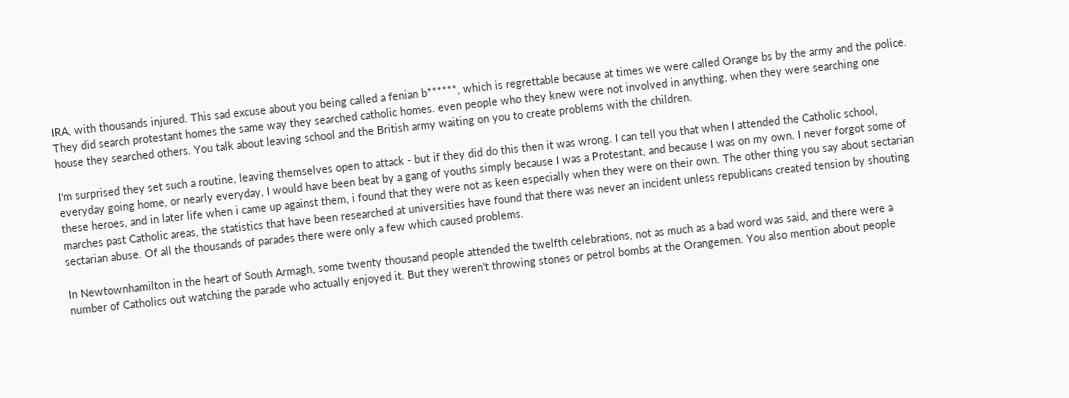IRA, with thousands injured. This sad excuse about you being called a fenian b******, which is regrettable because at times we were called Orange bs by the army and the police. They did search protestant homes the same way they searched catholic homes. even people who they knew were not involved in anything, when they were searching one house they searched others. You talk about leaving school and the British army waiting on you to create problems with the children.

I'm surprised they set such a routine, leaving themselves open to attack - but if they did do this then it was wrong. I can tell you that when I attended the Catholic school, everyday going home, or nearly everyday, I would have been beat by a gang of youths simply because I was a Protestant, and because I was on my own. I never forgot some of these heroes, and in later life when i came up against them, i found that they were not as keen especially when they were on their own. The other thing you say about sectarian marches past Catholic areas, the statistics that have been researched at universities have found that there was never an incident unless republicans created tension by shouting sectarian abuse. Of all the thousands of parades there were only a few which caused problems.

In Newtownhamilton in the heart of South Armagh, some twenty thousand people attended the twelfth celebrations, not as much as a bad word was said, and there were a number of Catholics out watching the parade who actually enjoyed it. But they weren't throwing stones or petrol bombs at the Orangemen. You also mention about people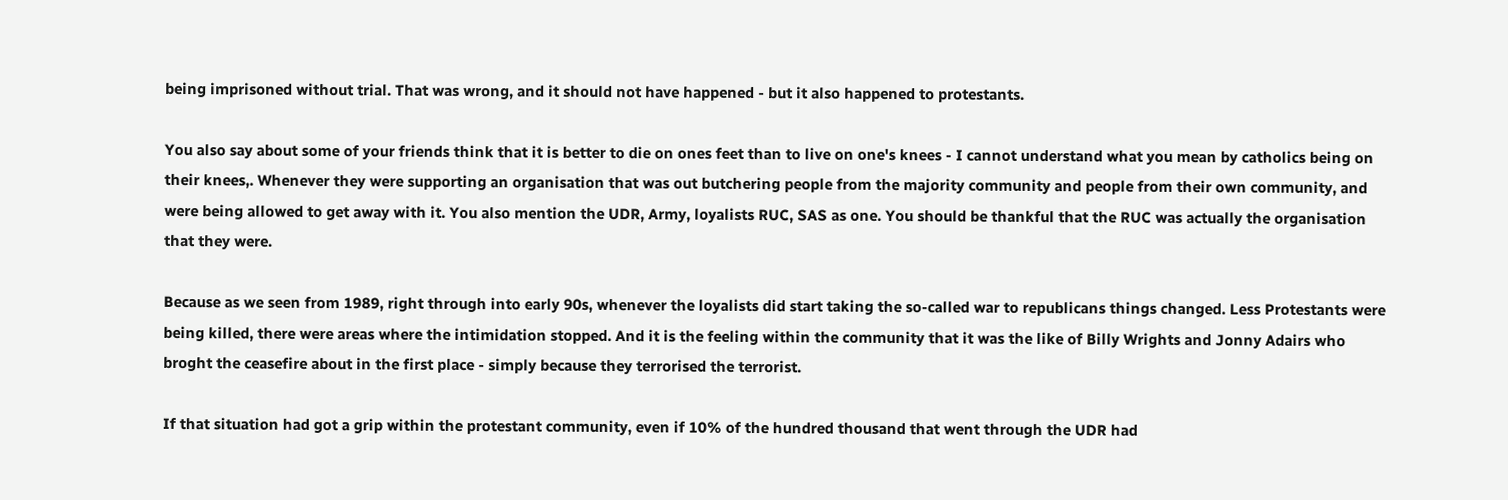being imprisoned without trial. That was wrong, and it should not have happened - but it also happened to protestants.

You also say about some of your friends think that it is better to die on ones feet than to live on one's knees - I cannot understand what you mean by catholics being on their knees,. Whenever they were supporting an organisation that was out butchering people from the majority community and people from their own community, and were being allowed to get away with it. You also mention the UDR, Army, loyalists RUC, SAS as one. You should be thankful that the RUC was actually the organisation that they were.

Because as we seen from 1989, right through into early 90s, whenever the loyalists did start taking the so-called war to republicans things changed. Less Protestants were being killed, there were areas where the intimidation stopped. And it is the feeling within the community that it was the like of Billy Wrights and Jonny Adairs who broght the ceasefire about in the first place - simply because they terrorised the terrorist.

If that situation had got a grip within the protestant community, even if 10% of the hundred thousand that went through the UDR had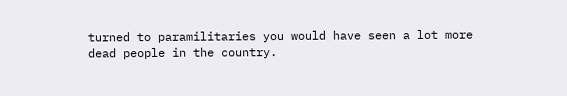turned to paramilitaries you would have seen a lot more dead people in the country.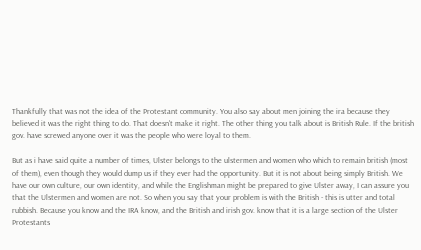Thankfully that was not the idea of the Protestant community. You also say about men joining the ira because they believed it was the right thing to do. That doesn't make it right. The other thing you talk about is British Rule. If the british gov. have screwed anyone over it was the people who were loyal to them.

But as i have said quite a number of times, Ulster belongs to the ulstermen and women who which to remain british (most of them), even though they would dump us if they ever had the opportunity. But it is not about being simply British. We have our own culture, our own identity, and while the Englishman might be prepared to give Ulster away, I can assure you that the Ulstermen and women are not. So when you say that your problem is with the British - this is utter and total rubbish. Because you know and the IRA know, and the British and irish gov. know that it is a large section of the Ulster Protestants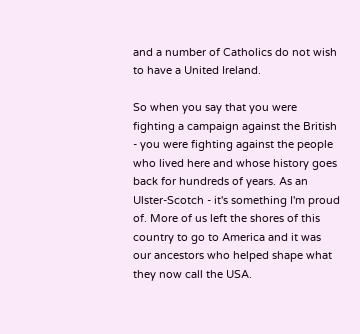and a number of Catholics do not wish to have a United Ireland.

So when you say that you were fighting a campaign against the British - you were fighting against the people who lived here and whose history goes back for hundreds of years. As an Ulster-Scotch - it's something I'm proud of. More of us left the shores of this country to go to America and it was our ancestors who helped shape what they now call the USA.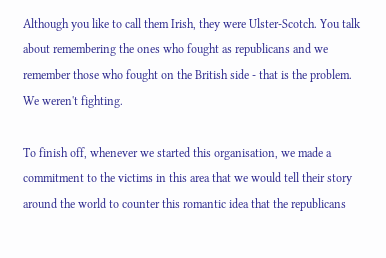Although you like to call them Irish, they were Ulster-Scotch. You talk about remembering the ones who fought as republicans and we remember those who fought on the British side - that is the problem. We weren't fighting.

To finish off, whenever we started this organisation, we made a commitment to the victims in this area that we would tell their story around the world to counter this romantic idea that the republicans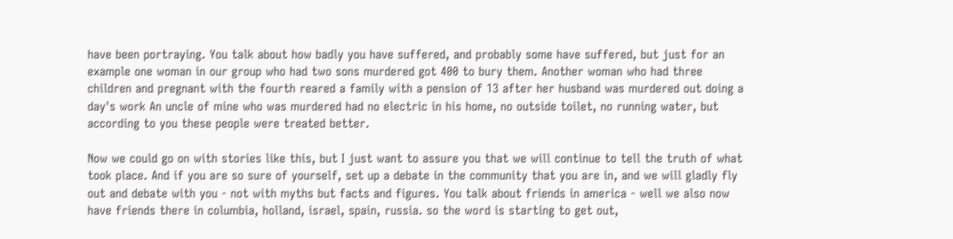have been portraying. You talk about how badly you have suffered, and probably some have suffered, but just for an example one woman in our group who had two sons murdered got 400 to bury them. Another woman who had three children and pregnant with the fourth reared a family with a pension of 13 after her husband was murdered out doing a day's work An uncle of mine who was murdered had no electric in his home, no outside toilet, no running water, but according to you these people were treated better.

Now we could go on with stories like this, but I just want to assure you that we will continue to tell the truth of what took place. And if you are so sure of yourself, set up a debate in the community that you are in, and we will gladly fly out and debate with you - not with myths but facts and figures. You talk about friends in america - well we also now have friends there in columbia, holland, israel, spain, russia. so the word is starting to get out,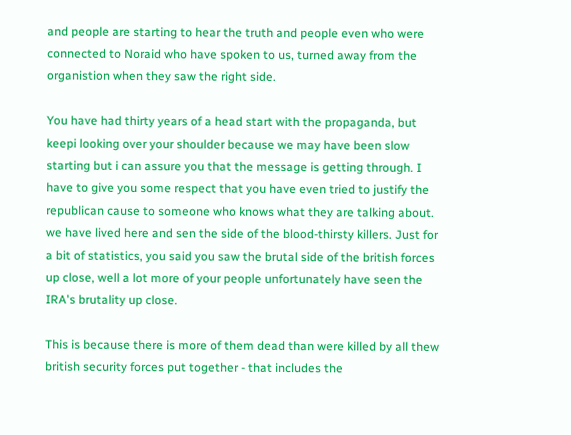and people are starting to hear the truth and people even who were connected to Noraid who have spoken to us, turned away from the organistion when they saw the right side.

You have had thirty years of a head start with the propaganda, but keepi looking over your shoulder because we may have been slow starting but i can assure you that the message is getting through. I have to give you some respect that you have even tried to justify the republican cause to someone who knows what they are talking about. we have lived here and sen the side of the blood-thirsty killers. Just for a bit of statistics, you said you saw the brutal side of the british forces up close, well a lot more of your people unfortunately have seen the IRA's brutality up close.

This is because there is more of them dead than were killed by all thew british security forces put together - that includes the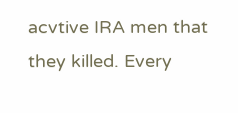acvtive IRA men that they killed. Every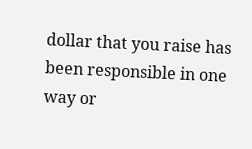dollar that you raise has been responsible in one way or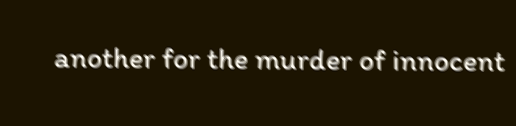another for the murder of innocent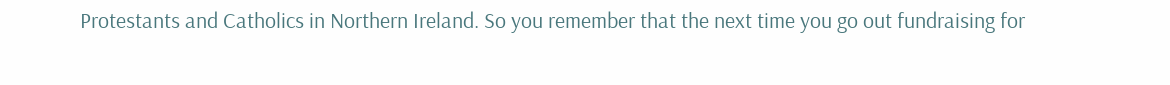Protestants and Catholics in Northern Ireland. So you remember that the next time you go out fundraising for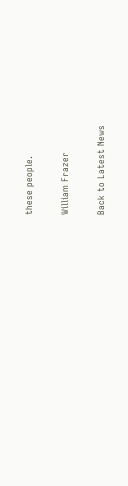these people.

William Frazer

Back to Latest News